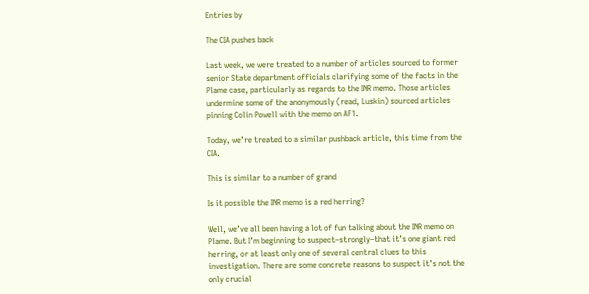Entries by

The CIA pushes back

Last week, we were treated to a number of articles sourced to former senior State department officials clarifying some of the facts in the Plame case, particularly as regards to the INR memo. Those articles undermine some of the anonymously (read, Luskin) sourced articles pinning Colin Powell with the memo on AF1.

Today, we’re treated to a similar pushback article, this time from the CIA.

This is similar to a number of grand

Is it possible the INR memo is a red herring?

Well, we’ve all been having a lot of fun talking about the INR memo on Plame. But I’m beginning to suspect–strongly–that it’s one giant red herring, or at least only one of several central clues to this investigation. There are some concrete reasons to suspect it’s not the only crucial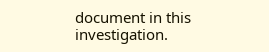document in this investigation.